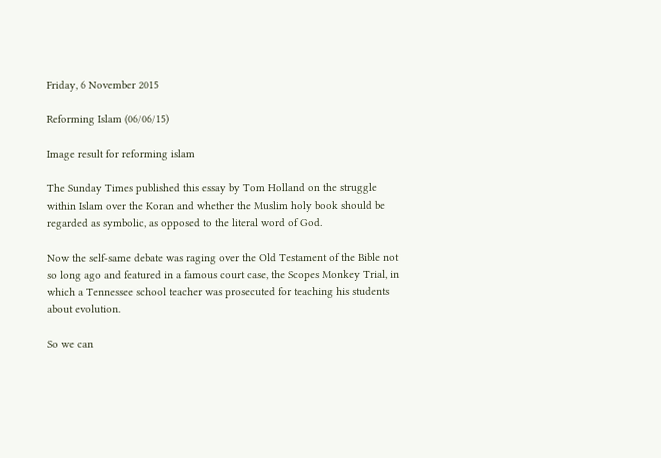Friday, 6 November 2015

Reforming Islam (06/06/15)

Image result for reforming islam

The Sunday Times published this essay by Tom Holland on the struggle within Islam over the Koran and whether the Muslim holy book should be regarded as symbolic, as opposed to the literal word of God.

Now the self-same debate was raging over the Old Testament of the Bible not so long ago and featured in a famous court case, the Scopes Monkey Trial, in which a Tennessee school teacher was prosecuted for teaching his students about evolution.

So we can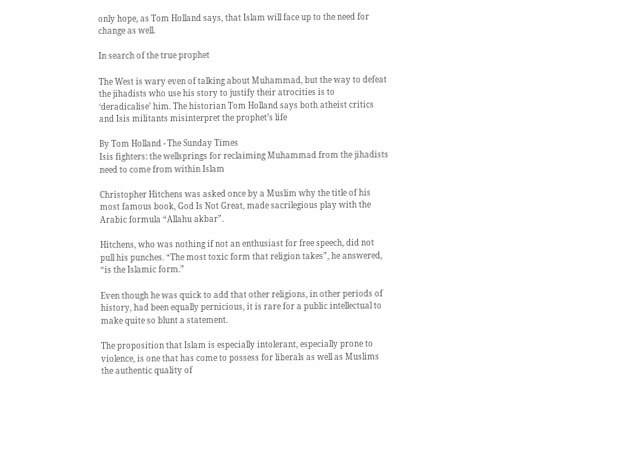only hope, as Tom Holland says, that Islam will face up to the need for change as well.

In search of the true prophet

The West is wary even of talking about Muhammad, but the way to defeat the jihadists who use his story to justify their atrocities is to ‘deradicalise’ him. The historian Tom Holland says both atheist critics and Isis militants misinterpret the prophet’s life

By Tom Holland - The Sunday Times
Isis fighters: the wellsprings for reclaiming Muhammad from the jihadists need to come from within Islam

Christopher Hitchens was asked once by a Muslim why the title of his most famous book, God Is Not Great, made sacrilegious play with the Arabic formula “Allahu akbar”.

Hitchens, who was nothing if not an enthusiast for free speech, did not pull his punches. “The most toxic form that religion takes”, he answered, “is the Islamic form.”

Even though he was quick to add that other religions, in other periods of history, had been equally pernicious, it is rare for a public intellectual to make quite so blunt a statement.

The proposition that Islam is especially intolerant, especially prone to violence, is one that has come to possess for liberals as well as Muslims the authentic quality of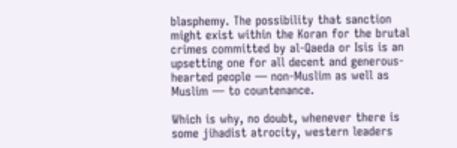blasphemy. The possibility that sanction might exist within the Koran for the brutal crimes committed by al-Qaeda or Isis is an upsetting one for all decent and generous-hearted people — non-Muslim as well as Muslim — to countenance.

Which is why, no doubt, whenever there is some jihadist atrocity, western leaders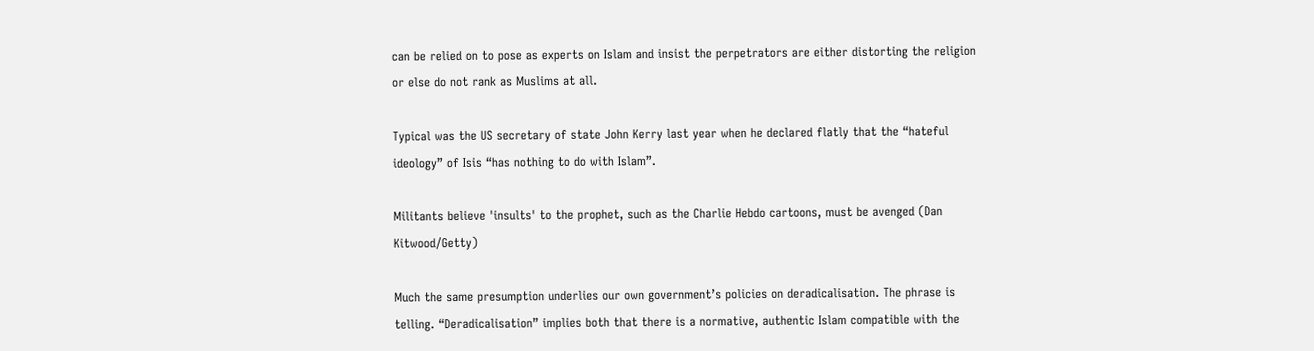can be relied on to pose as experts on Islam and insist the perpetrators are either distorting the religion or else do not rank as Muslims at all.

Typical was the US secretary of state John Kerry last year when he declared flatly that the “hateful ideology” of Isis “has nothing to do with Islam”.

Militants believe 'insults' to the prophet, such as the Charlie Hebdo cartoons, must be avenged (Dan Kitwood/Getty)

Much the same presumption underlies our own government’s policies on deradicalisation. The phrase is telling. “Deradicalisation” implies both that there is a normative, authentic Islam compatible with the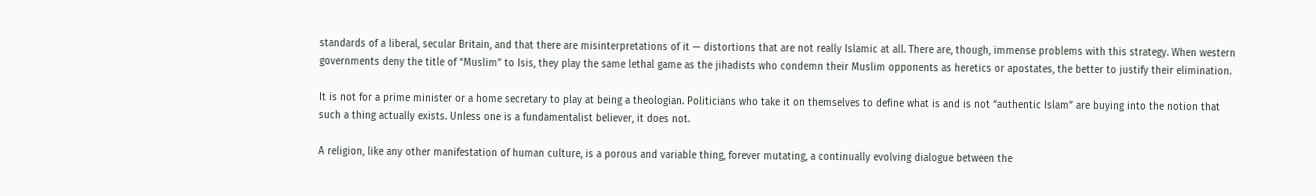standards of a liberal, secular Britain, and that there are misinterpretations of it — distortions that are not really Islamic at all. There are, though, immense problems with this strategy. When western governments deny the title of “Muslim” to Isis, they play the same lethal game as the jihadists who condemn their Muslim opponents as heretics or apostates, the better to justify their elimination.

It is not for a prime minister or a home secretary to play at being a theologian. Politicians who take it on themselves to define what is and is not “authentic Islam” are buying into the notion that such a thing actually exists. Unless one is a fundamentalist believer, it does not.

A religion, like any other manifestation of human culture, is a porous and variable thing, forever mutating, a continually evolving dialogue between the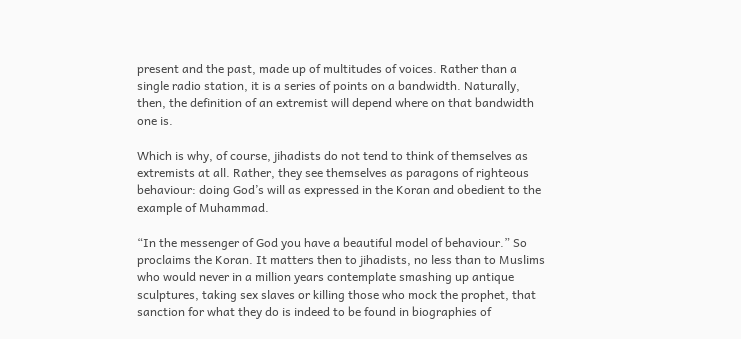present and the past, made up of multitudes of voices. Rather than a single radio station, it is a series of points on a bandwidth. Naturally, then, the definition of an extremist will depend where on that bandwidth one is.

Which is why, of course, jihadists do not tend to think of themselves as extremists at all. Rather, they see themselves as paragons of righteous behaviour: doing God’s will as expressed in the Koran and obedient to the example of Muhammad.

“In the messenger of God you have a beautiful model of behaviour.” So proclaims the Koran. It matters then to jihadists, no less than to Muslims who would never in a million years contemplate smashing up antique sculptures, taking sex slaves or killing those who mock the prophet, that sanction for what they do is indeed to be found in biographies of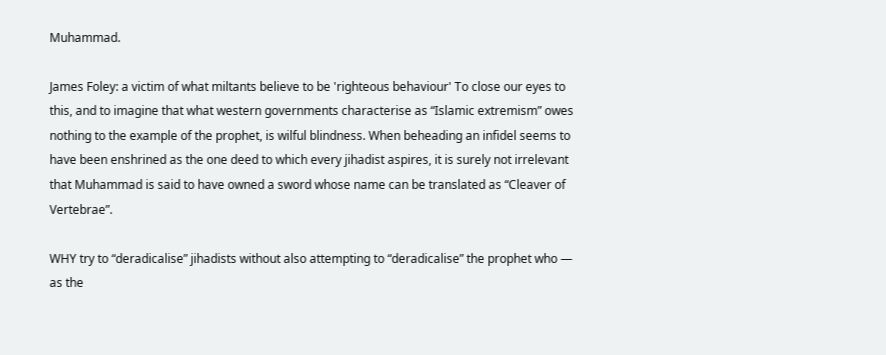Muhammad.

James Foley: a victim of what miltants believe to be 'righteous behaviour' To close our eyes to this, and to imagine that what western governments characterise as “Islamic extremism” owes nothing to the example of the prophet, is wilful blindness. When beheading an infidel seems to have been enshrined as the one deed to which every jihadist aspires, it is surely not irrelevant that Muhammad is said to have owned a sword whose name can be translated as “Cleaver of Vertebrae”.

WHY try to “deradicalise” jihadists without also attempting to “deradicalise” the prophet who — as the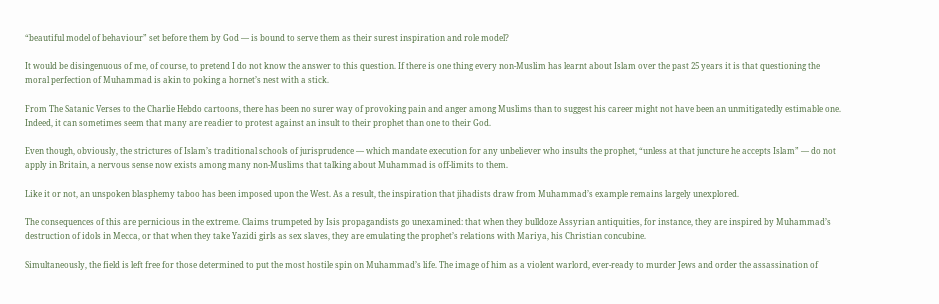“beautiful model of behaviour” set before them by God — is bound to serve them as their surest inspiration and role model?

It would be disingenuous of me, of course, to pretend I do not know the answer to this question. If there is one thing every non-Muslim has learnt about Islam over the past 25 years it is that questioning the moral perfection of Muhammad is akin to poking a hornet’s nest with a stick.

From The Satanic Verses to the Charlie Hebdo cartoons, there has been no surer way of provoking pain and anger among Muslims than to suggest his career might not have been an unmitigatedly estimable one. Indeed, it can sometimes seem that many are readier to protest against an insult to their prophet than one to their God.

Even though, obviously, the strictures of Islam’s traditional schools of jurisprudence — which mandate execution for any unbeliever who insults the prophet, “unless at that juncture he accepts Islam” — do not apply in Britain, a nervous sense now exists among many non-Muslims that talking about Muhammad is off-limits to them.

Like it or not, an unspoken blasphemy taboo has been imposed upon the West. As a result, the inspiration that jihadists draw from Muhammad’s example remains largely unexplored.

The consequences of this are pernicious in the extreme. Claims trumpeted by Isis propagandists go unexamined: that when they bulldoze Assyrian antiquities, for instance, they are inspired by Muhammad’s destruction of idols in Mecca, or that when they take Yazidi girls as sex slaves, they are emulating the prophet’s relations with Mariya, his Christian concubine.

Simultaneously, the field is left free for those determined to put the most hostile spin on Muhammad’s life. The image of him as a violent warlord, ever-ready to murder Jews and order the assassination of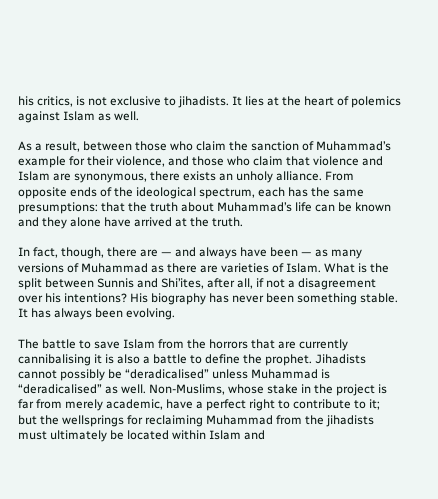his critics, is not exclusive to jihadists. It lies at the heart of polemics against Islam as well.

As a result, between those who claim the sanction of Muhammad’s example for their violence, and those who claim that violence and Islam are synonymous, there exists an unholy alliance. From opposite ends of the ideological spectrum, each has the same presumptions: that the truth about Muhammad’s life can be known and they alone have arrived at the truth.

In fact, though, there are — and always have been — as many versions of Muhammad as there are varieties of Islam. What is the split between Sunnis and Shi’ites, after all, if not a disagreement over his intentions? His biography has never been something stable. It has always been evolving.

The battle to save Islam from the horrors that are currently cannibalising it is also a battle to define the prophet. Jihadists cannot possibly be “deradicalised” unless Muhammad is “deradicalised” as well. Non-Muslims, whose stake in the project is far from merely academic, have a perfect right to contribute to it; but the wellsprings for reclaiming Muhammad from the jihadists must ultimately be located within Islam and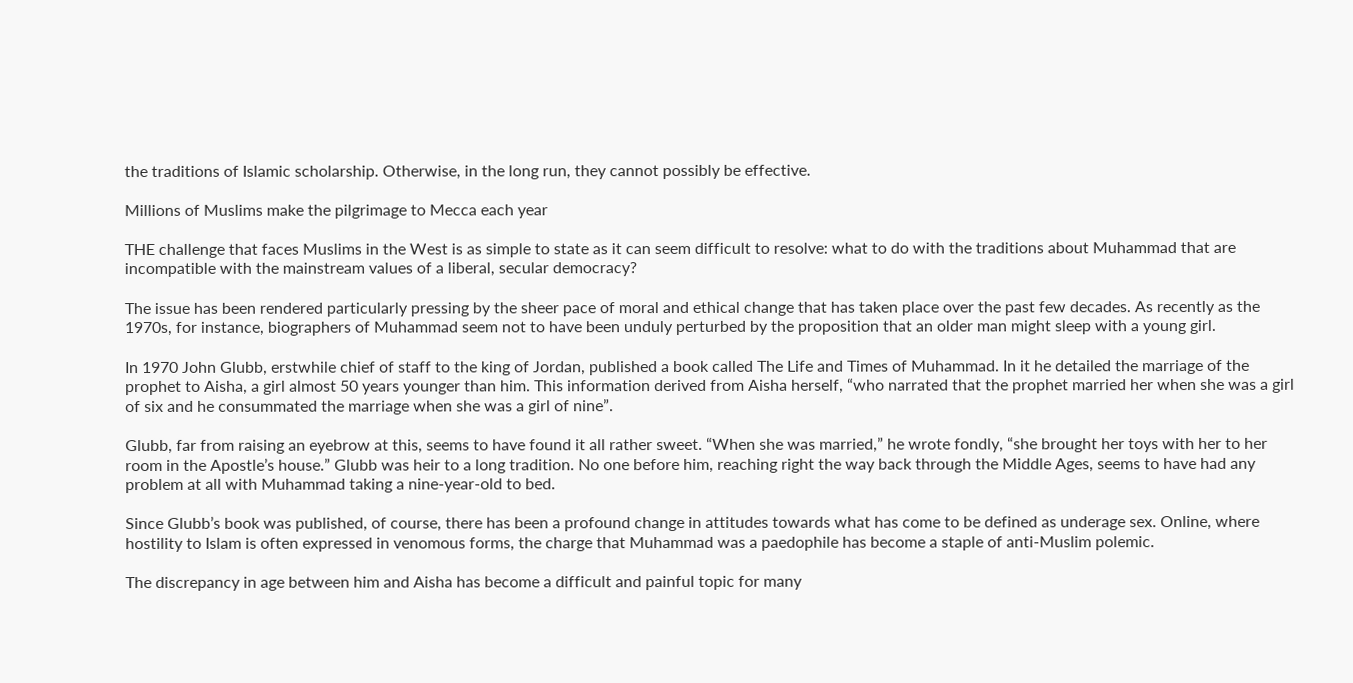the traditions of Islamic scholarship. Otherwise, in the long run, they cannot possibly be effective.

Millions of Muslims make the pilgrimage to Mecca each year

THE challenge that faces Muslims in the West is as simple to state as it can seem difficult to resolve: what to do with the traditions about Muhammad that are incompatible with the mainstream values of a liberal, secular democracy?

The issue has been rendered particularly pressing by the sheer pace of moral and ethical change that has taken place over the past few decades. As recently as the 1970s, for instance, biographers of Muhammad seem not to have been unduly perturbed by the proposition that an older man might sleep with a young girl.

In 1970 John Glubb, erstwhile chief of staff to the king of Jordan, published a book called The Life and Times of Muhammad. In it he detailed the marriage of the prophet to Aisha, a girl almost 50 years younger than him. This information derived from Aisha herself, “who narrated that the prophet married her when she was a girl of six and he consummated the marriage when she was a girl of nine”.

Glubb, far from raising an eyebrow at this, seems to have found it all rather sweet. “When she was married,” he wrote fondly, “she brought her toys with her to her room in the Apostle’s house.” Glubb was heir to a long tradition. No one before him, reaching right the way back through the Middle Ages, seems to have had any problem at all with Muhammad taking a nine-year-old to bed.

Since Glubb’s book was published, of course, there has been a profound change in attitudes towards what has come to be defined as underage sex. Online, where hostility to Islam is often expressed in venomous forms, the charge that Muhammad was a paedophile has become a staple of anti-Muslim polemic.

The discrepancy in age between him and Aisha has become a difficult and painful topic for many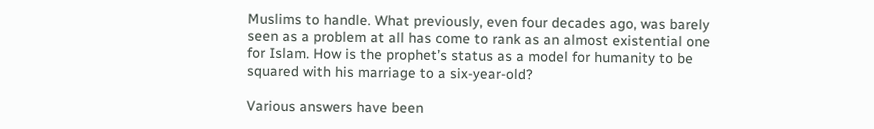Muslims to handle. What previously, even four decades ago, was barely seen as a problem at all has come to rank as an almost existential one for Islam. How is the prophet’s status as a model for humanity to be squared with his marriage to a six-year-old?

Various answers have been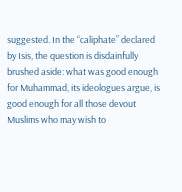suggested. In the “caliphate” declared by Isis, the question is disdainfully brushed aside: what was good enough for Muhammad, its ideologues argue, is good enough for all those devout Muslims who may wish to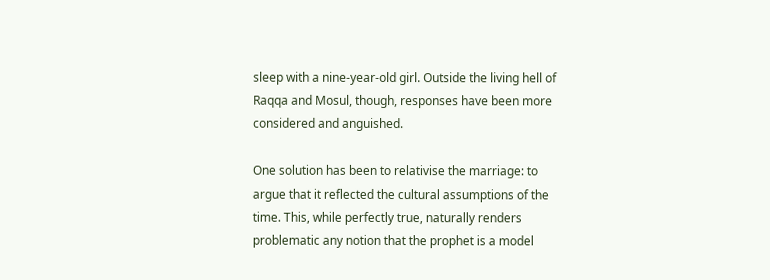sleep with a nine-year-old girl. Outside the living hell of Raqqa and Mosul, though, responses have been more considered and anguished.

One solution has been to relativise the marriage: to argue that it reflected the cultural assumptions of the time. This, while perfectly true, naturally renders problematic any notion that the prophet is a model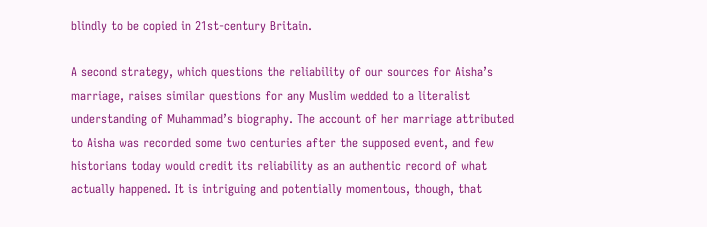blindly to be copied in 21st-century Britain.

A second strategy, which questions the reliability of our sources for Aisha’s marriage, raises similar questions for any Muslim wedded to a literalist understanding of Muhammad’s biography. The account of her marriage attributed to Aisha was recorded some two centuries after the supposed event, and few historians today would credit its reliability as an authentic record of what actually happened. It is intriguing and potentially momentous, though, that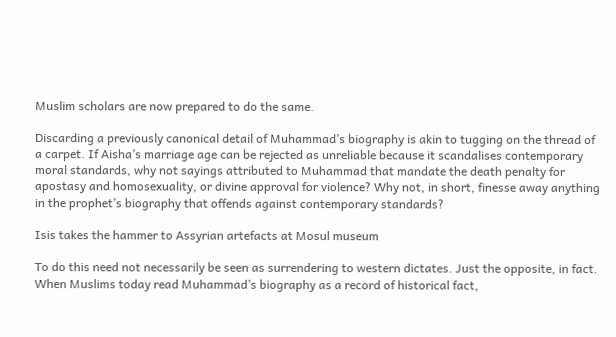Muslim scholars are now prepared to do the same.

Discarding a previously canonical detail of Muhammad’s biography is akin to tugging on the thread of a carpet. If Aisha’s marriage age can be rejected as unreliable because it scandalises contemporary moral standards, why not sayings attributed to Muhammad that mandate the death penalty for apostasy and homosexuality, or divine approval for violence? Why not, in short, finesse away anything in the prophet’s biography that offends against contemporary standards?

Isis takes the hammer to Assyrian artefacts at Mosul museum

To do this need not necessarily be seen as surrendering to western dictates. Just the opposite, in fact. When Muslims today read Muhammad’s biography as a record of historical fact,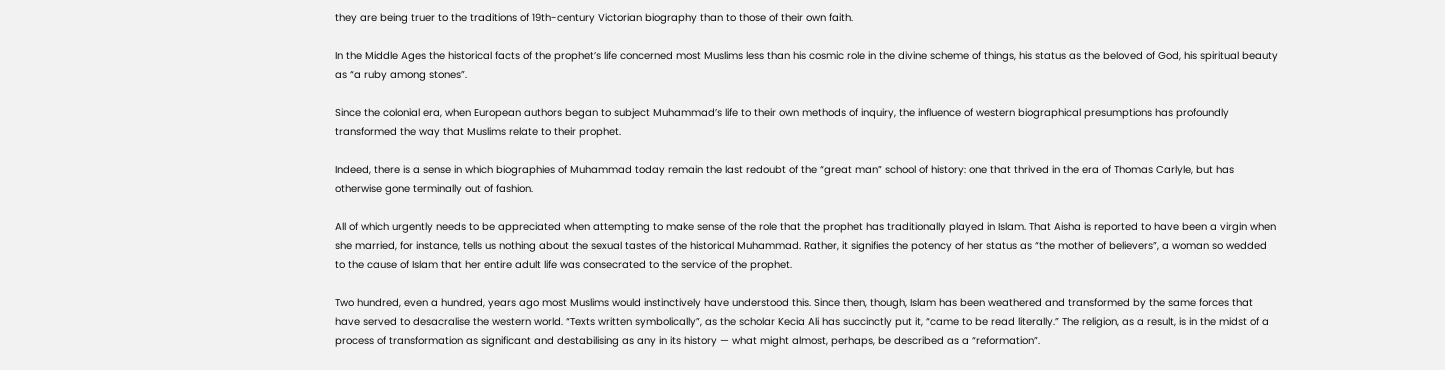they are being truer to the traditions of 19th-century Victorian biography than to those of their own faith.

In the Middle Ages the historical facts of the prophet’s life concerned most Muslims less than his cosmic role in the divine scheme of things, his status as the beloved of God, his spiritual beauty as “a ruby among stones”.

Since the colonial era, when European authors began to subject Muhammad’s life to their own methods of inquiry, the influence of western biographical presumptions has profoundly transformed the way that Muslims relate to their prophet.

Indeed, there is a sense in which biographies of Muhammad today remain the last redoubt of the “great man” school of history: one that thrived in the era of Thomas Carlyle, but has otherwise gone terminally out of fashion.

All of which urgently needs to be appreciated when attempting to make sense of the role that the prophet has traditionally played in Islam. That Aisha is reported to have been a virgin when she married, for instance, tells us nothing about the sexual tastes of the historical Muhammad. Rather, it signifies the potency of her status as “the mother of believers”, a woman so wedded to the cause of Islam that her entire adult life was consecrated to the service of the prophet.

Two hundred, even a hundred, years ago most Muslims would instinctively have understood this. Since then, though, Islam has been weathered and transformed by the same forces that have served to desacralise the western world. “Texts written symbolically”, as the scholar Kecia Ali has succinctly put it, “came to be read literally.” The religion, as a result, is in the midst of a process of transformation as significant and destabilising as any in its history — what might almost, perhaps, be described as a “reformation”.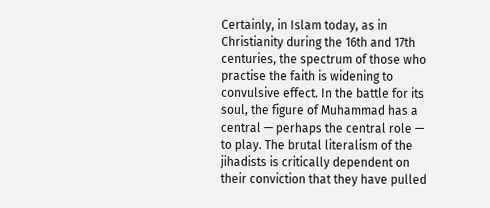Certainly, in Islam today, as in Christianity during the 16th and 17th centuries, the spectrum of those who practise the faith is widening to convulsive effect. In the battle for its soul, the figure of Muhammad has a central — perhaps the central role — to play. The brutal literalism of the jihadists is critically dependent on their conviction that they have pulled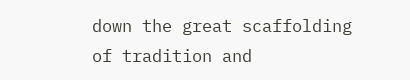down the great scaffolding of tradition and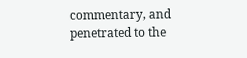commentary, and penetrated to the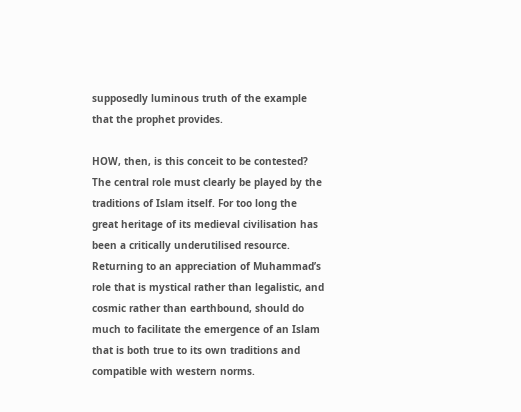supposedly luminous truth of the example that the prophet provides.

HOW, then, is this conceit to be contested? The central role must clearly be played by the traditions of Islam itself. For too long the great heritage of its medieval civilisation has been a critically underutilised resource. Returning to an appreciation of Muhammad’s role that is mystical rather than legalistic, and cosmic rather than earthbound, should do much to facilitate the emergence of an Islam that is both true to its own traditions and compatible with western norms.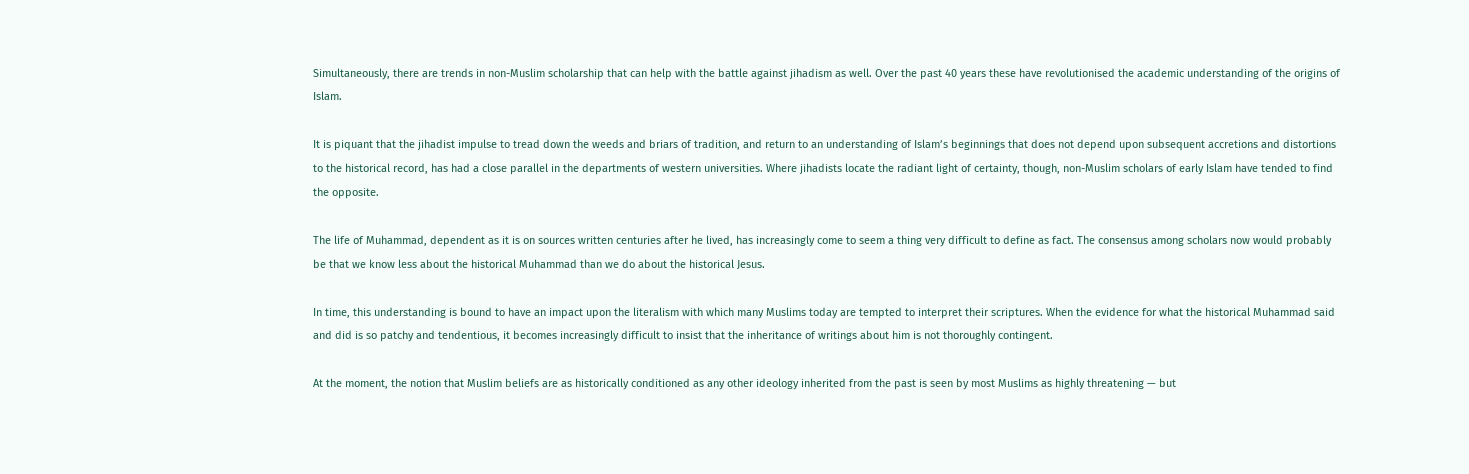Simultaneously, there are trends in non-Muslim scholarship that can help with the battle against jihadism as well. Over the past 40 years these have revolutionised the academic understanding of the origins of Islam.

It is piquant that the jihadist impulse to tread down the weeds and briars of tradition, and return to an understanding of Islam’s beginnings that does not depend upon subsequent accretions and distortions to the historical record, has had a close parallel in the departments of western universities. Where jihadists locate the radiant light of certainty, though, non-Muslim scholars of early Islam have tended to find the opposite.

The life of Muhammad, dependent as it is on sources written centuries after he lived, has increasingly come to seem a thing very difficult to define as fact. The consensus among scholars now would probably be that we know less about the historical Muhammad than we do about the historical Jesus.

In time, this understanding is bound to have an impact upon the literalism with which many Muslims today are tempted to interpret their scriptures. When the evidence for what the historical Muhammad said and did is so patchy and tendentious, it becomes increasingly difficult to insist that the inheritance of writings about him is not thoroughly contingent.

At the moment, the notion that Muslim beliefs are as historically conditioned as any other ideology inherited from the past is seen by most Muslims as highly threatening — but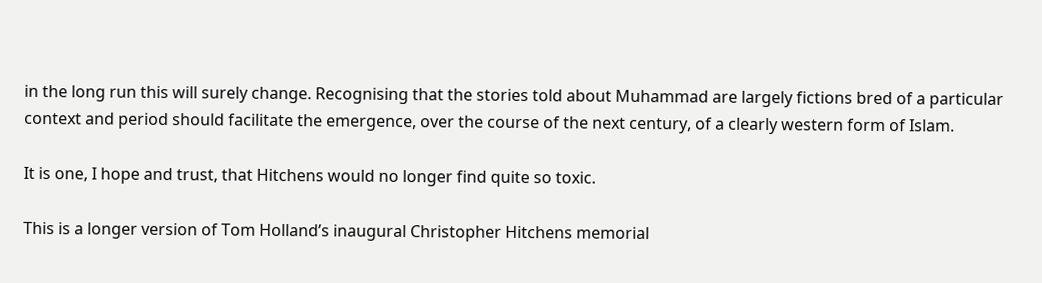in the long run this will surely change. Recognising that the stories told about Muhammad are largely fictions bred of a particular context and period should facilitate the emergence, over the course of the next century, of a clearly western form of Islam.

It is one, I hope and trust, that Hitchens would no longer find quite so toxic.

This is a longer version of Tom Holland’s inaugural Christopher Hitchens memorial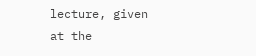lecture, given at the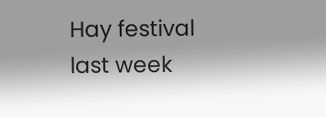Hay festival last week